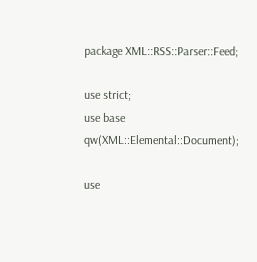package XML::RSS::Parser::Feed;

use strict;
use base qw(XML::Elemental::Document);

use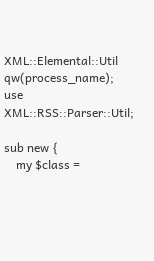XML::Elemental::Util qw(process_name);
use XML::RSS::Parser::Util;

sub new {
    my $class =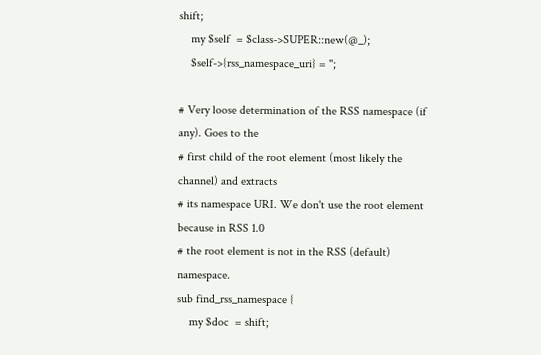shift;
    my $self  = $class->SUPER::new(@_);
    $self->{rss_namespace_uri} = '';

# Very loose determination of the RSS namespace (if any). Goes to the
# first child of the root element (most likely the channel) and extracts
# its namespace URI. We don't use the root element because in RSS 1.0
# the root element is not in the RSS (default) namespace.
sub find_rss_namespace {
    my $doc  = shift;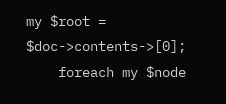my $root = $doc->contents->[0];
    foreach my $node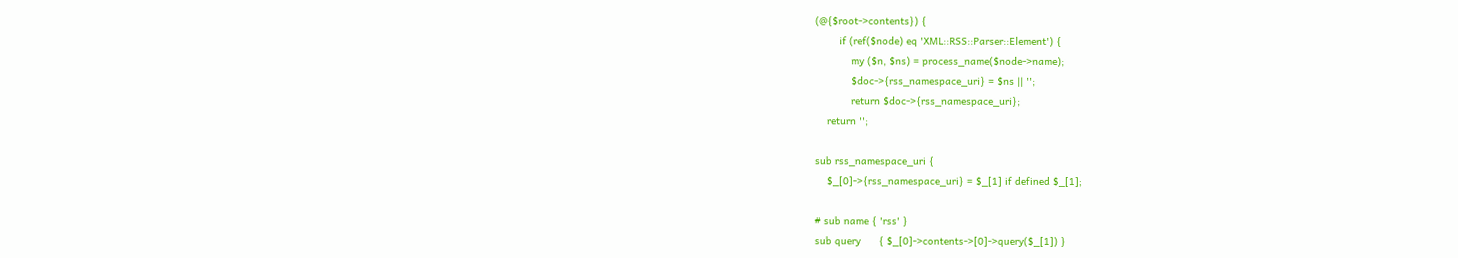(@{$root->contents}) {
        if (ref($node) eq 'XML::RSS::Parser::Element') {
            my ($n, $ns) = process_name($node->name);
            $doc->{rss_namespace_uri} = $ns || '';
            return $doc->{rss_namespace_uri};
    return '';

sub rss_namespace_uri {
    $_[0]->{rss_namespace_uri} = $_[1] if defined $_[1];

# sub name { 'rss' }
sub query      { $_[0]->contents->[0]->query($_[1]) }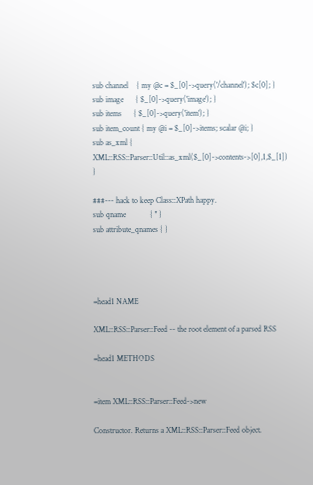sub channel    { my @c = $_[0]->query('/channel'); $c[0]; }
sub image      { $_[0]->query('image'); }
sub items      { $_[0]->query('item'); }
sub item_count { my @i = $_[0]->items; scalar @i; }
sub as_xml { XML::RSS::Parser::Util::as_xml($_[0]->contents->[0],1,$_[1]) }

###--- hack to keep Class::XPath happy.
sub qname            { '' }
sub attribute_qnames { }




=head1 NAME

XML::RSS::Parser::Feed -- the root element of a parsed RSS

=head1 METHODS


=item XML::RSS::Parser::Feed->new

Constructor. Returns a XML::RSS::Parser::Feed object.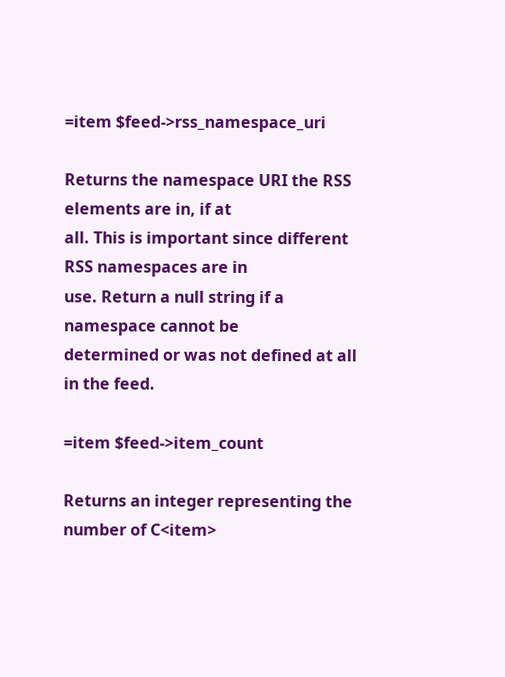=item $feed->rss_namespace_uri

Returns the namespace URI the RSS elements are in, if at
all. This is important since different RSS namespaces are in
use. Return a null string if a namespace cannot be
determined or was not defined at all in the feed.

=item $feed->item_count

Returns an integer representing the number of C<item>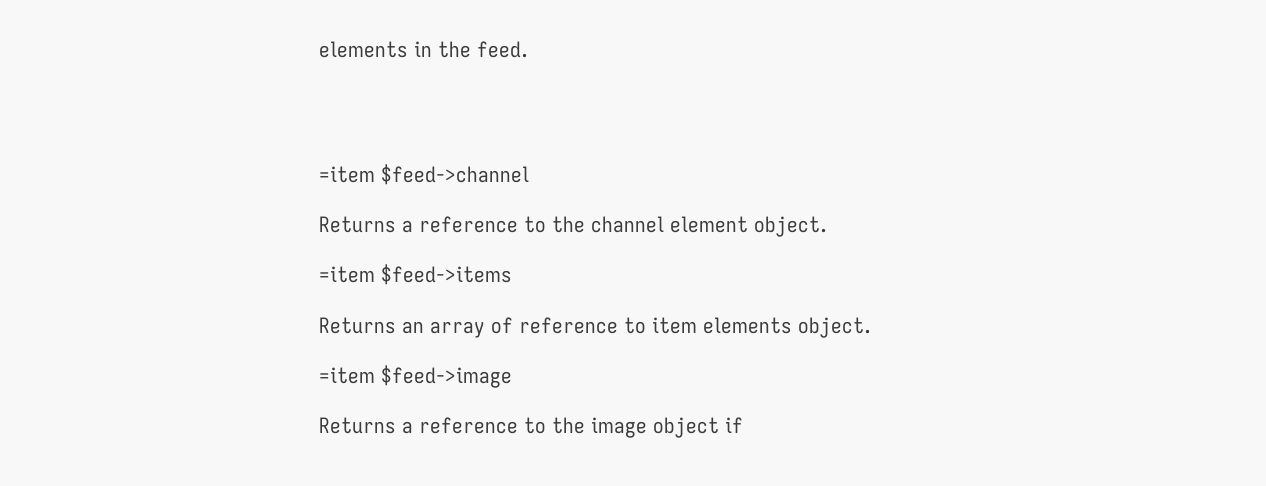elements in the feed.




=item $feed->channel

Returns a reference to the channel element object.

=item $feed->items

Returns an array of reference to item elements object.

=item $feed->image

Returns a reference to the image object if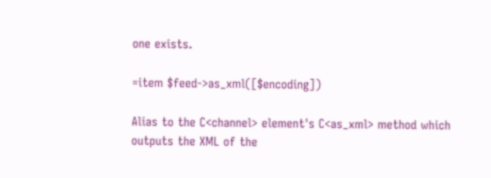one exists.

=item $feed->as_xml([$encoding])

Alias to the C<channel> element's C<as_xml> method which
outputs the XML of the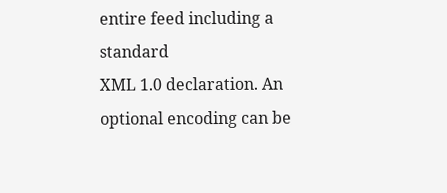entire feed including a standard
XML 1.0 declaration. An optional encoding can be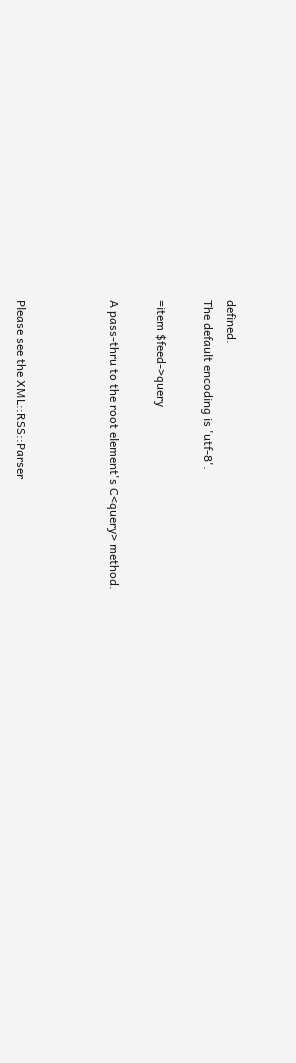defined.
The default encoding is 'utf-8'.

=item $feed->query

A pass-thru to the root element's C<query> method.



Please see the XML::RSS::Parser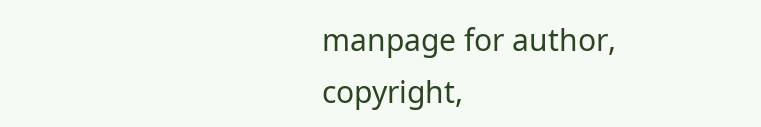manpage for author,
copyright,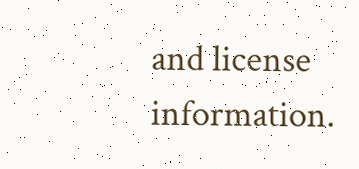and license information.